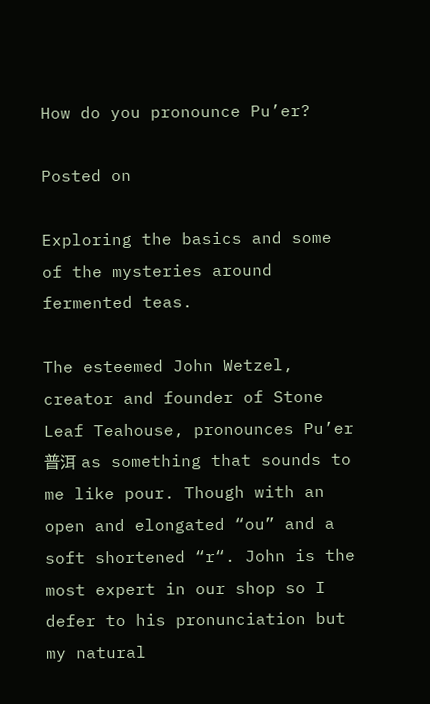How do you pronounce Pu’er?

Posted on

Exploring the basics and some of the mysteries around fermented teas.

The esteemed John Wetzel, creator and founder of Stone Leaf Teahouse, pronounces Pu’er 普洱 as something that sounds to me like pour. Though with an open and elongated “ou” and a soft shortened “r“. John is the most expert in our shop so I defer to his pronunciation but my natural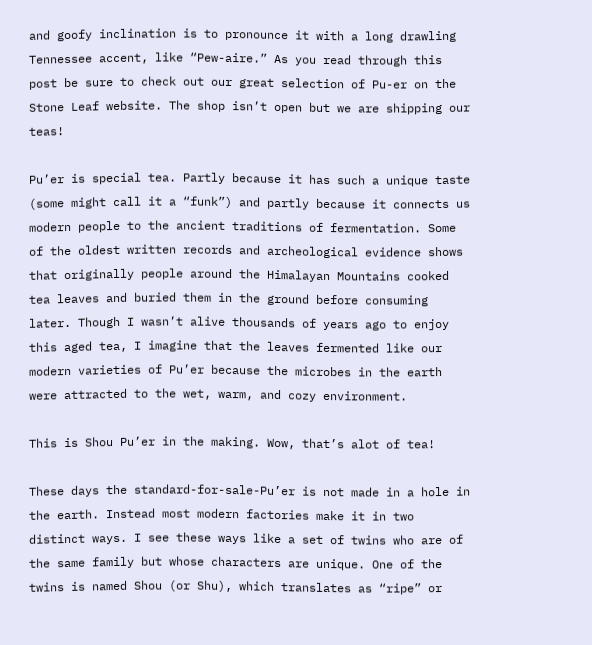and goofy inclination is to pronounce it with a long drawling Tennessee accent, like “Pew-aire.” As you read through this post be sure to check out our great selection of Pu-er on the Stone Leaf website. The shop isn’t open but we are shipping our teas!

Pu’er is special tea. Partly because it has such a unique taste (some might call it a “funk”) and partly because it connects us modern people to the ancient traditions of fermentation. Some of the oldest written records and archeological evidence shows that originally people around the Himalayan Mountains cooked tea leaves and buried them in the ground before consuming later. Though I wasn’t alive thousands of years ago to enjoy this aged tea, I imagine that the leaves fermented like our modern varieties of Pu’er because the microbes in the earth were attracted to the wet, warm, and cozy environment.

This is Shou Pu’er in the making. Wow, that’s alot of tea!

These days the standard-for-sale-Pu’er is not made in a hole in the earth. Instead most modern factories make it in two distinct ways. I see these ways like a set of twins who are of the same family but whose characters are unique. One of the twins is named Shou (or Shu), which translates as “ripe” or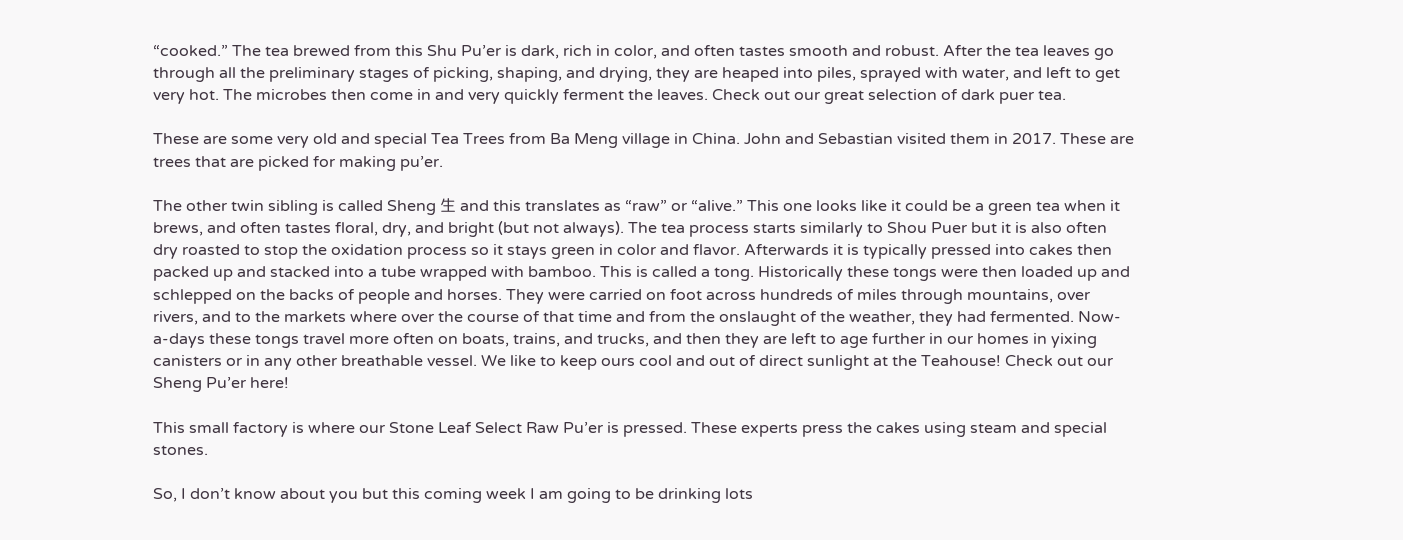“cooked.” The tea brewed from this Shu Pu’er is dark, rich in color, and often tastes smooth and robust. After the tea leaves go through all the preliminary stages of picking, shaping, and drying, they are heaped into piles, sprayed with water, and left to get very hot. The microbes then come in and very quickly ferment the leaves. Check out our great selection of dark puer tea.

These are some very old and special Tea Trees from Ba Meng village in China. John and Sebastian visited them in 2017. These are trees that are picked for making pu’er.

The other twin sibling is called Sheng 生 and this translates as “raw” or “alive.” This one looks like it could be a green tea when it brews, and often tastes floral, dry, and bright (but not always). The tea process starts similarly to Shou Puer but it is also often dry roasted to stop the oxidation process so it stays green in color and flavor. Afterwards it is typically pressed into cakes then packed up and stacked into a tube wrapped with bamboo. This is called a tong. Historically these tongs were then loaded up and schlepped on the backs of people and horses. They were carried on foot across hundreds of miles through mountains, over rivers, and to the markets where over the course of that time and from the onslaught of the weather, they had fermented. Now-a-days these tongs travel more often on boats, trains, and trucks, and then they are left to age further in our homes in yixing canisters or in any other breathable vessel. We like to keep ours cool and out of direct sunlight at the Teahouse! Check out our Sheng Pu’er here!

This small factory is where our Stone Leaf Select Raw Pu’er is pressed. These experts press the cakes using steam and special stones.

So, I don’t know about you but this coming week I am going to be drinking lots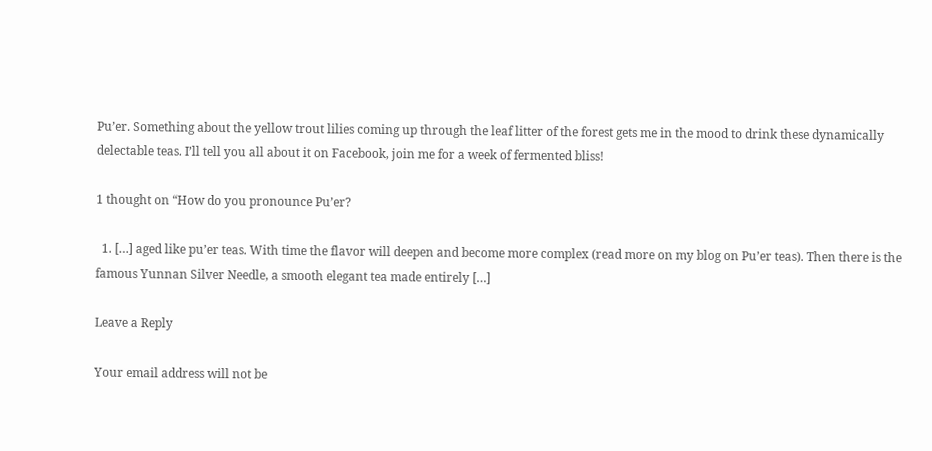Pu’er. Something about the yellow trout lilies coming up through the leaf litter of the forest gets me in the mood to drink these dynamically delectable teas. I’ll tell you all about it on Facebook, join me for a week of fermented bliss!

1 thought on “How do you pronounce Pu’er?

  1. […] aged like pu’er teas. With time the flavor will deepen and become more complex (read more on my blog on Pu’er teas). Then there is the famous Yunnan Silver Needle, a smooth elegant tea made entirely […]

Leave a Reply

Your email address will not be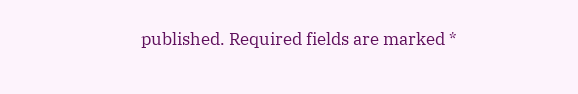published. Required fields are marked *